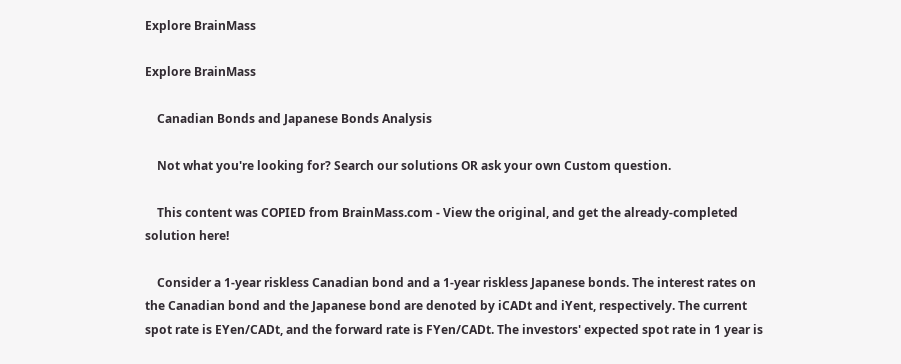Explore BrainMass

Explore BrainMass

    Canadian Bonds and Japanese Bonds Analysis

    Not what you're looking for? Search our solutions OR ask your own Custom question.

    This content was COPIED from BrainMass.com - View the original, and get the already-completed solution here!

    Consider a 1-year riskless Canadian bond and a 1-year riskless Japanese bonds. The interest rates on the Canadian bond and the Japanese bond are denoted by iCADt and iYent, respectively. The current spot rate is EYen/CADt, and the forward rate is FYen/CADt. The investors' expected spot rate in 1 year is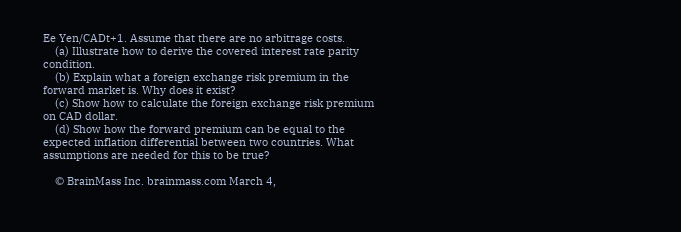Ee Yen/CADt+1. Assume that there are no arbitrage costs.
    (a) Illustrate how to derive the covered interest rate parity condition.
    (b) Explain what a foreign exchange risk premium in the forward market is. Why does it exist?
    (c) Show how to calculate the foreign exchange risk premium on CAD dollar.
    (d) Show how the forward premium can be equal to the expected inflation differential between two countries. What assumptions are needed for this to be true?

    © BrainMass Inc. brainmass.com March 4,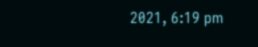2021, 6:19 pm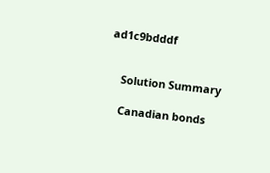ad1c9bdddf


    Solution Summary

    Canadian bonds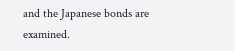and the Japanese bonds are examined.